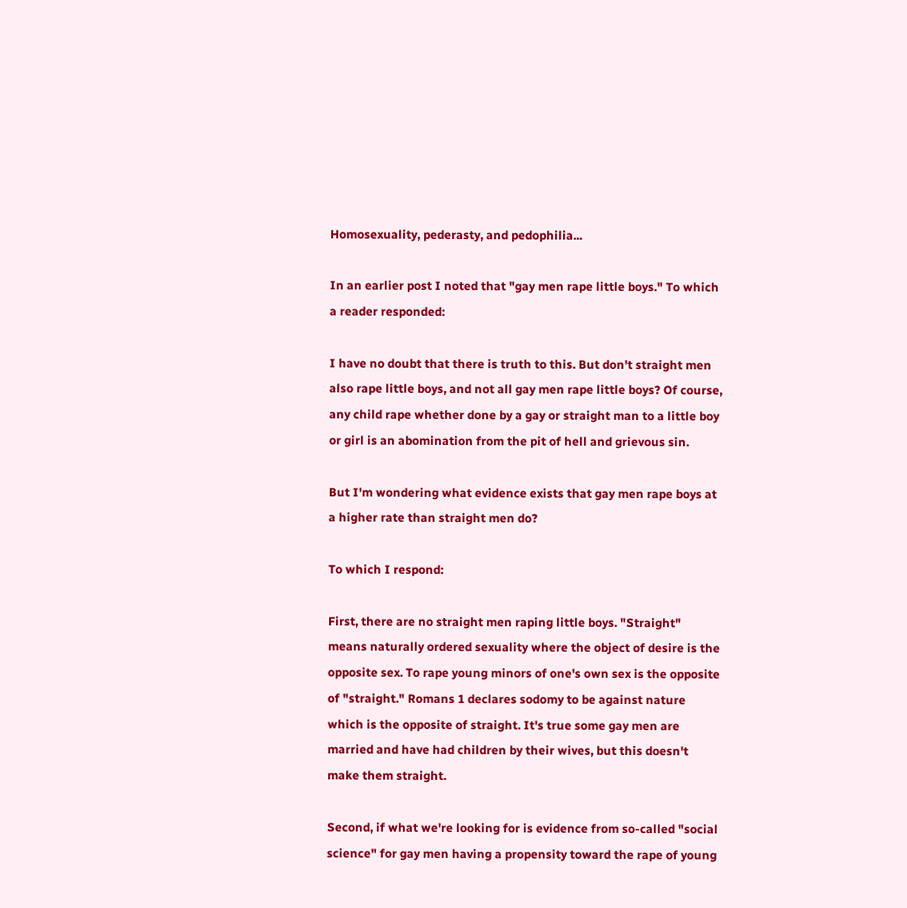Homosexuality, pederasty, and pedophilia...

In an earlier post I noted that "gay men rape little boys." To which a reader responded:

I have no doubt that there is truth to this. But don't straight men also rape little boys, and not all gay men rape little boys? Of course, any child rape whether done by a gay or straight man to a little boy or girl is an abomination from the pit of hell and grievous sin.

But I'm wondering what evidence exists that gay men rape boys at a higher rate than straight men do?

To which I respond:

First, there are no straight men raping little boys. "Straight" means naturally ordered sexuality where the object of desire is the opposite sex. To rape young minors of one's own sex is the opposite of "straight." Romans 1 declares sodomy to be against nature which is the opposite of straight. It's true some gay men are married and have had children by their wives, but this doesn't make them straight.

Second, if what we're looking for is evidence from so-called "social science" for gay men having a propensity toward the rape of young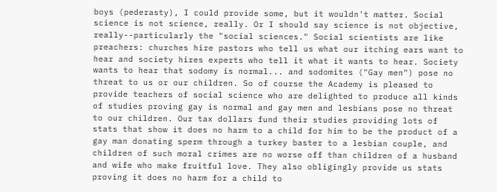boys (pederasty), I could provide some, but it wouldn't matter. Social science is not science, really. Or I should say science is not objective, really--particularly the "social sciences." Social scientists are like preachers: churches hire pastors who tell us what our itching ears want to hear and society hires experts who tell it what it wants to hear. Society wants to hear that sodomy is normal... and sodomites ("Gay men") pose no threat to us or our children. So of course the Academy is pleased to provide teachers of social science who are delighted to produce all kinds of studies proving gay is normal and gay men and lesbians pose no threat to our children. Our tax dollars fund their studies providing lots of stats that show it does no harm to a child for him to be the product of a gay man donating sperm through a turkey baster to a lesbian couple, and children of such moral crimes are no worse off than children of a husband and wife who make fruitful love. They also obligingly provide us stats proving it does no harm for a child to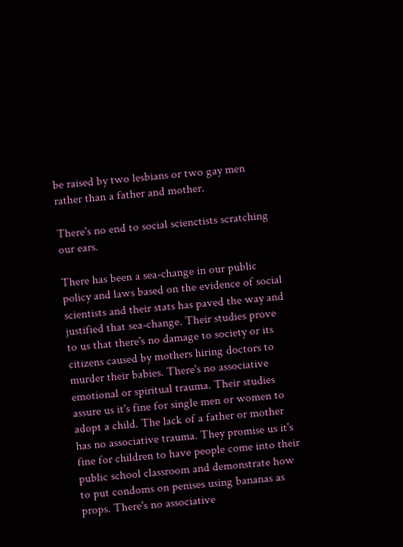be raised by two lesbians or two gay men rather than a father and mother.

There's no end to social scienctists scratching our ears.

There has been a sea-change in our public policy and laws based on the evidence of social scientists and their stats has paved the way and justified that sea-change. Their studies prove to us that there's no damage to society or its citizens caused by mothers hiring doctors to murder their babies. There's no associative emotional or spiritual trauma. Their studies assure us it's fine for single men or women to adopt a child. The lack of a father or mother has no associative trauma. They promise us it's fine for children to have people come into their public school classroom and demonstrate how to put condoms on penises using bananas as props. There's no associative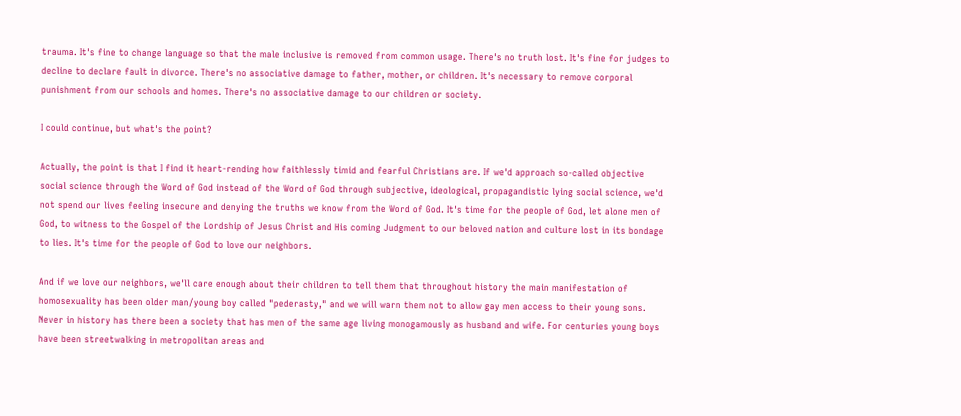trauma. It's fine to change language so that the male inclusive is removed from common usage. There's no truth lost. It's fine for judges to decline to declare fault in divorce. There's no associative damage to father, mother, or children. It's necessary to remove corporal punishment from our schools and homes. There's no associative damage to our children or society.

I could continue, but what's the point?

Actually, the point is that I find it heart-rending how faithlessly timid and fearful Christians are. If we'd approach so-called objective social science through the Word of God instead of the Word of God through subjective, ideological, propagandistic lying social science, we'd not spend our lives feeling insecure and denying the truths we know from the Word of God. It's time for the people of God, let alone men of God, to witness to the Gospel of the Lordship of Jesus Christ and His coming Judgment to our beloved nation and culture lost in its bondage to lies. It's time for the people of God to love our neighbors.

And if we love our neighbors, we'll care enough about their children to tell them that throughout history the main manifestation of homosexuality has been older man/young boy called "pederasty," and we will warn them not to allow gay men access to their young sons. Never in history has there been a society that has men of the same age living monogamously as husband and wife. For centuries young boys have been streetwalking in metropolitan areas and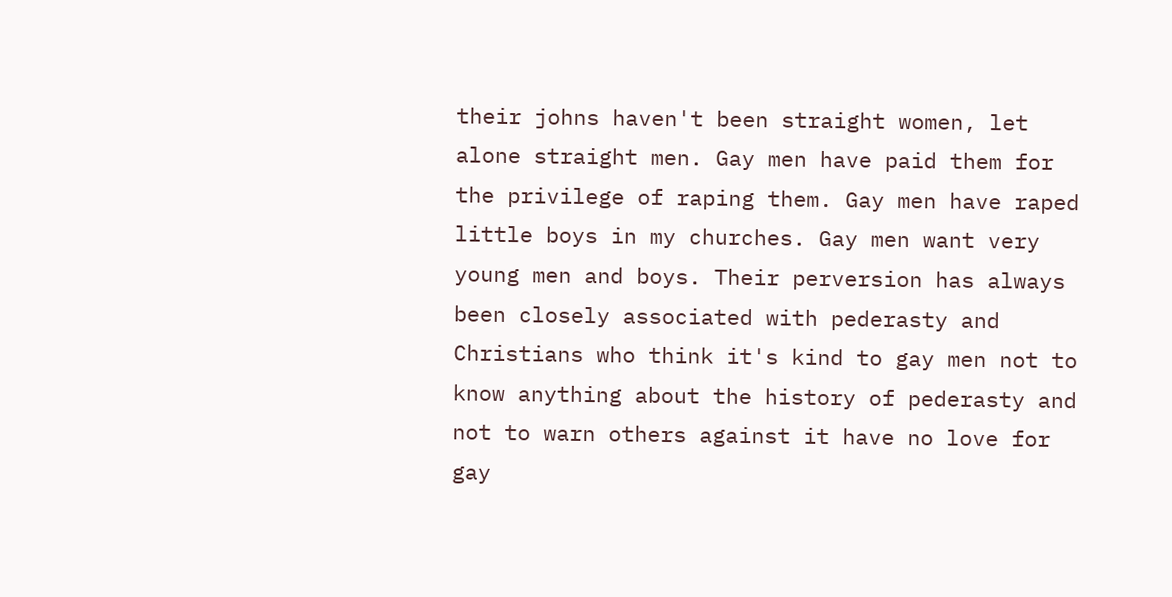their johns haven't been straight women, let alone straight men. Gay men have paid them for the privilege of raping them. Gay men have raped little boys in my churches. Gay men want very young men and boys. Their perversion has always been closely associated with pederasty and Christians who think it's kind to gay men not to know anything about the history of pederasty and not to warn others against it have no love for gay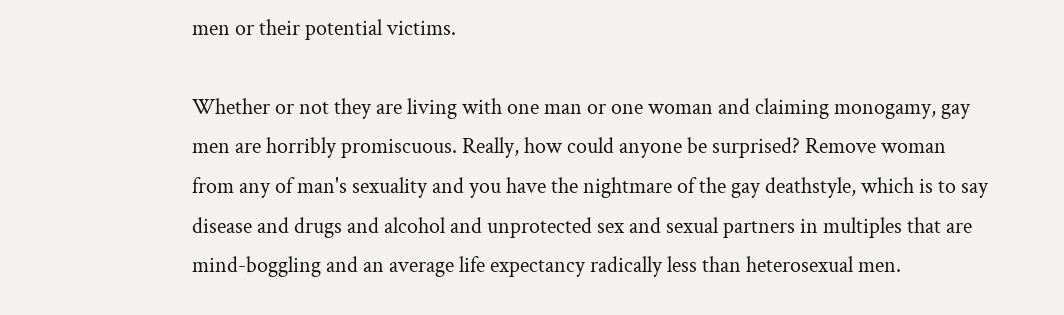men or their potential victims.

Whether or not they are living with one man or one woman and claiming monogamy, gay men are horribly promiscuous. Really, how could anyone be surprised? Remove woman from any of man's sexuality and you have the nightmare of the gay deathstyle, which is to say disease and drugs and alcohol and unprotected sex and sexual partners in multiples that are mind-boggling and an average life expectancy radically less than heterosexual men.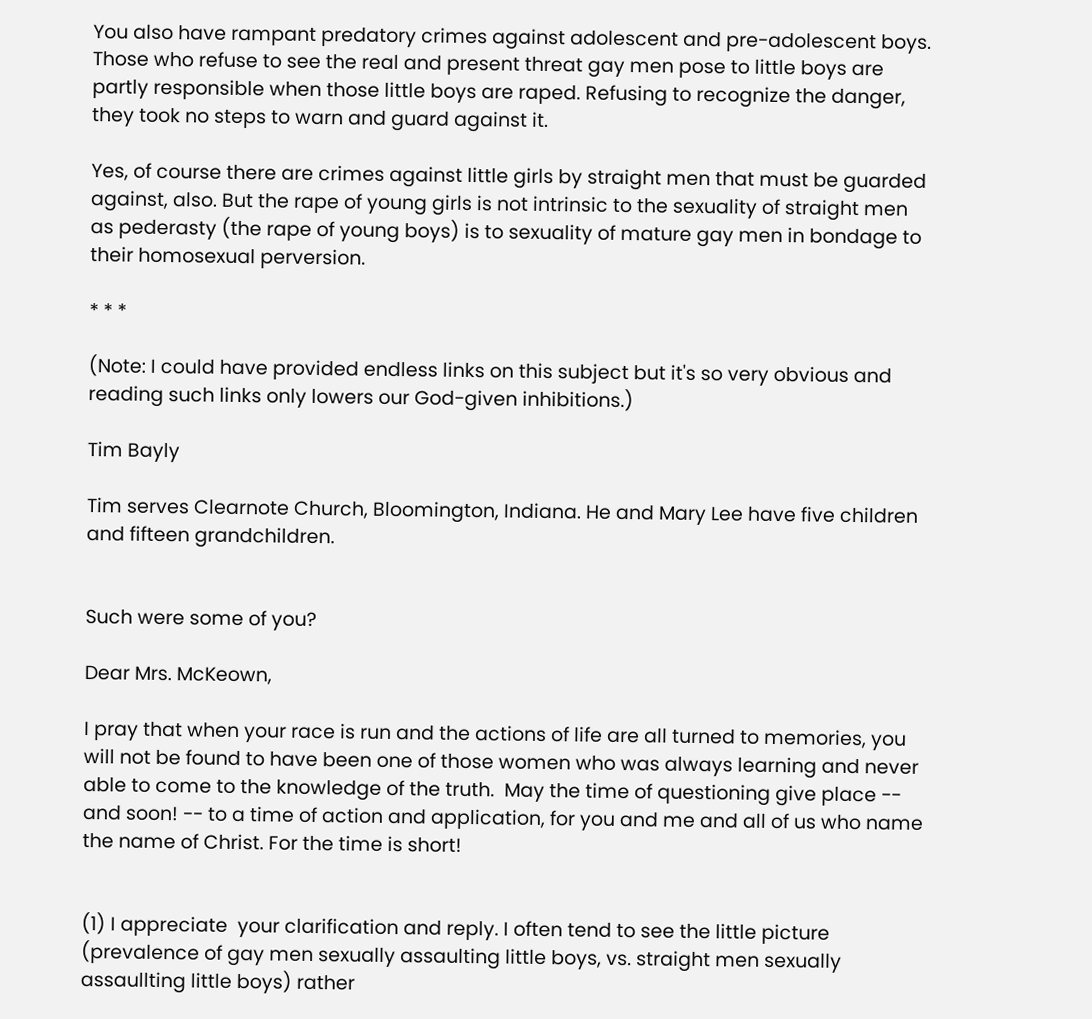You also have rampant predatory crimes against adolescent and pre-adolescent boys. Those who refuse to see the real and present threat gay men pose to little boys are partly responsible when those little boys are raped. Refusing to recognize the danger, they took no steps to warn and guard against it.

Yes, of course there are crimes against little girls by straight men that must be guarded against, also. But the rape of young girls is not intrinsic to the sexuality of straight men as pederasty (the rape of young boys) is to sexuality of mature gay men in bondage to their homosexual perversion.

* * *

(Note: I could have provided endless links on this subject but it's so very obvious and reading such links only lowers our God-given inhibitions.)

Tim Bayly

Tim serves Clearnote Church, Bloomington, Indiana. He and Mary Lee have five children and fifteen grandchildren.


Such were some of you?

Dear Mrs. McKeown,

I pray that when your race is run and the actions of life are all turned to memories, you will not be found to have been one of those women who was always learning and never able to come to the knowledge of the truth.  May the time of questioning give place -- and soon! -- to a time of action and application, for you and me and all of us who name the name of Christ. For the time is short!


(1) I appreciate  your clarification and reply. I often tend to see the little picture (prevalence of gay men sexually assaulting little boys, vs. straight men sexually assaullting little boys) rather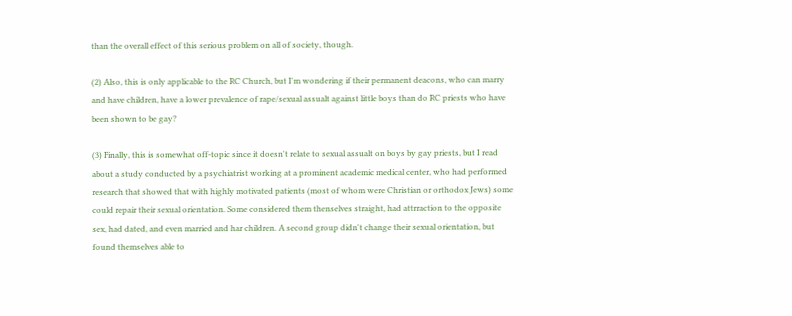than the overall effect of this serious problem on all of society, though.

(2) Also, this is only applicable to the RC Church, but I'm wondering if their permanent deacons, who can marry and have children, have a lower prevalence of rape/sexual assualt against little boys than do RC priests who have been shown to be gay?

(3) Finally, this is somewhat off-topic since it doesn't relate to sexual assualt on boys by gay priests, but I read about a study conducted by a psychiatrist working at a prominent academic medical center, who had performed research that showed that with highly motivated patients (most of whom were Christian or orthodox Jews) some could repair their sexual orientation. Some considered them thenselves straight, had attrraction to the opposite sex, had dated, and even married and har children. A second group didn't change their sexual orientation, but found themselves able to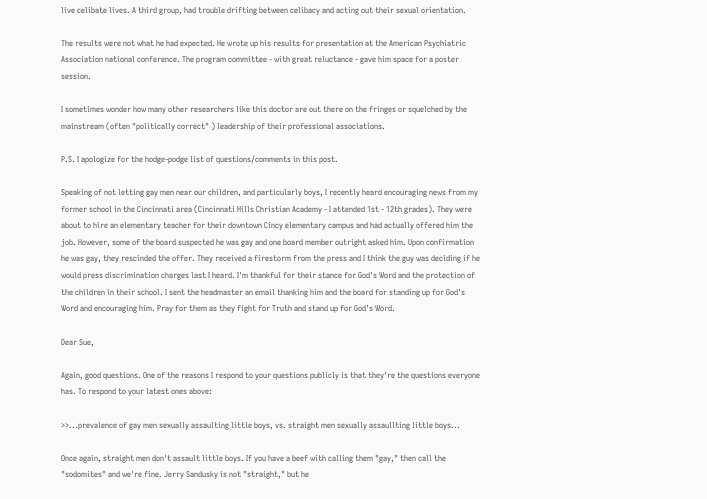live celibate lives. A third group, had trouble drifting between celibacy and acting out their sexual orientation.

The results were not what he had expected. He wrote up his results for presentation at the American Psychiatric Association national conference. The program committee - with great reluctance - gave him space for a poster session.

I sometimes wonder how many other researchers like this doctor are out there on the fringes or squelched by the mainstream (often "politically correct" ) leadership of their professional associations.

P.S. I apologize for the hodge-podge list of questions/comments in this post.

Speaking of not letting gay men near our children, and particularly boys, I recently heard encouraging news from my former school in the Cincinnati area (Cincinnati Hills Christian Academy - I attended 1st - 12th grades). They were about to hire an elementary teacher for their downtown Cincy elementary campus and had actually offered him the job. However, some of the board suspected he was gay and one board member outright asked him. Upon confirmation he was gay, they rescinded the offer. They received a firestorm from the press and I think the guy was deciding if he would press discrimination charges last I heard. I'm thankful for their stance for God's Word and the protection of the children in their school. I sent the headmaster an email thanking him and the board for standing up for God's Word and encouraging him. Pray for them as they fight for Truth and stand up for God's Word.

Dear Sue,

Again, good questions. One of the reasons I respond to your questions publicly is that they're the questions everyone has. To respond to your latest ones above:

>>...prevalence of gay men sexually assaulting little boys, vs. straight men sexually assaullting little boys...

Once again, straight men don't assault little boys. If you have a beef with calling them "gay," then call the "sodomites" and we're fine. Jerry Sandusky is not "straight," but he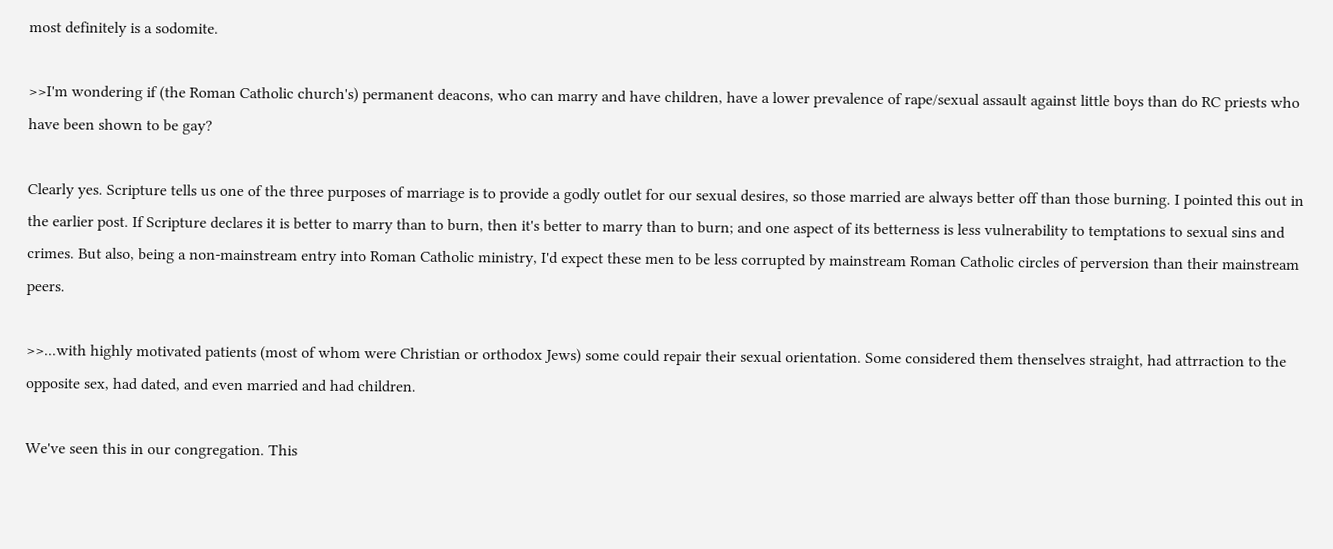most definitely is a sodomite.

>>I'm wondering if (the Roman Catholic church's) permanent deacons, who can marry and have children, have a lower prevalence of rape/sexual assault against little boys than do RC priests who have been shown to be gay?

Clearly yes. Scripture tells us one of the three purposes of marriage is to provide a godly outlet for our sexual desires, so those married are always better off than those burning. I pointed this out in the earlier post. If Scripture declares it is better to marry than to burn, then it's better to marry than to burn; and one aspect of its betterness is less vulnerability to temptations to sexual sins and crimes. But also, being a non-mainstream entry into Roman Catholic ministry, I'd expect these men to be less corrupted by mainstream Roman Catholic circles of perversion than their mainstream peers.

>>...with highly motivated patients (most of whom were Christian or orthodox Jews) some could repair their sexual orientation. Some considered them thenselves straight, had attrraction to the opposite sex, had dated, and even married and had children.

We've seen this in our congregation. This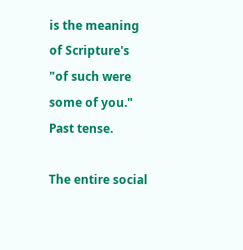is the meaning of Scripture's "of such were some of you." Past tense.

The entire social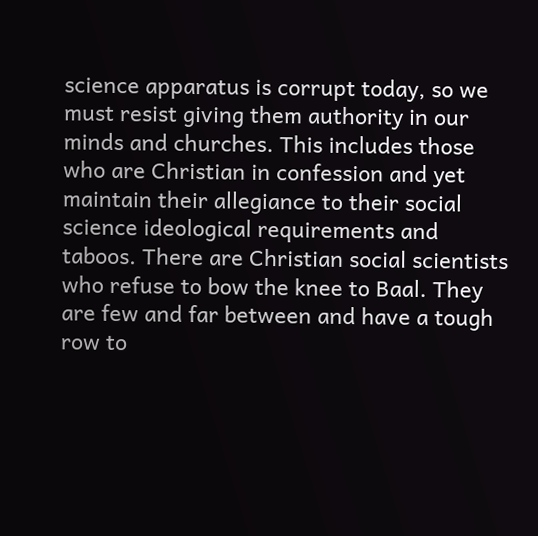science apparatus is corrupt today, so we must resist giving them authority in our minds and churches. This includes those who are Christian in confession and yet maintain their allegiance to their social science ideological requirements and taboos. There are Christian social scientists who refuse to bow the knee to Baal. They are few and far between and have a tough row to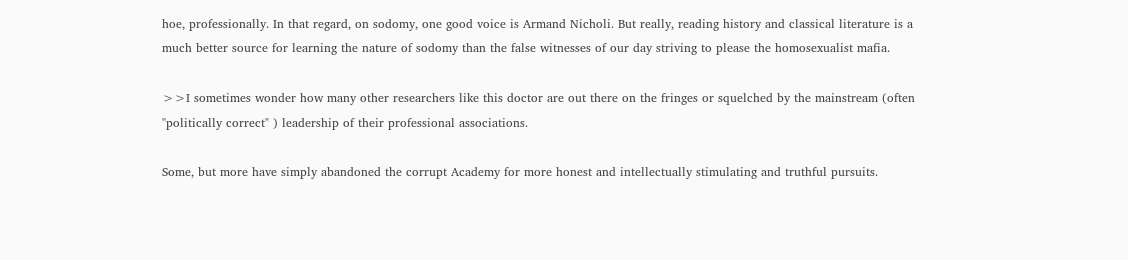hoe, professionally. In that regard, on sodomy, one good voice is Armand Nicholi. But really, reading history and classical literature is a much better source for learning the nature of sodomy than the false witnesses of our day striving to please the homosexualist mafia.

>>I sometimes wonder how many other researchers like this doctor are out there on the fringes or squelched by the mainstream (often "politically correct" ) leadership of their professional associations.

Some, but more have simply abandoned the corrupt Academy for more honest and intellectually stimulating and truthful pursuits.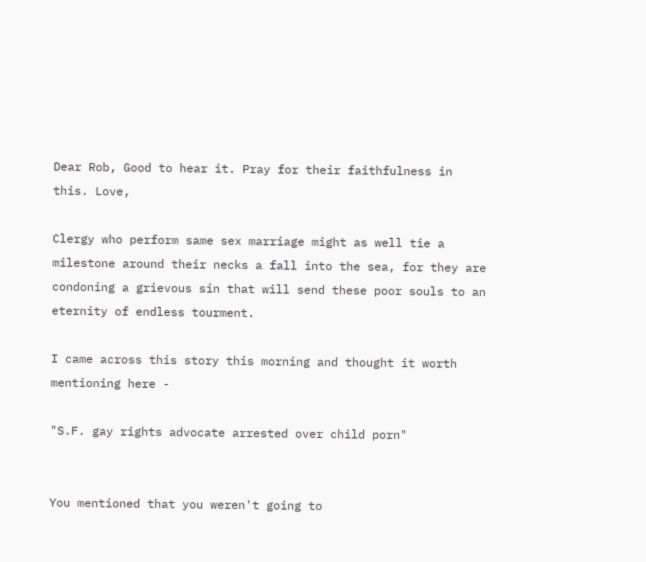Dear Rob, Good to hear it. Pray for their faithfulness in this. Love,

Clergy who perform same sex marriage might as well tie a milestone around their necks a fall into the sea, for they are condoning a grievous sin that will send these poor souls to an eternity of endless tourment.

I came across this story this morning and thought it worth mentioning here -

"S.F. gay rights advocate arrested over child porn"


You mentioned that you weren't going to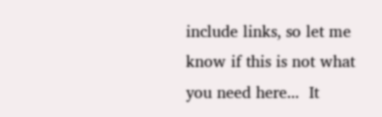include links, so let me know if this is not what you need here...  It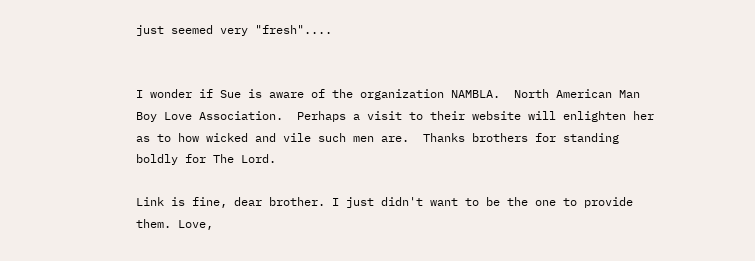just seemed very "fresh"....


I wonder if Sue is aware of the organization NAMBLA.  North American Man Boy Love Association.  Perhaps a visit to their website will enlighten her as to how wicked and vile such men are.  Thanks brothers for standing boldly for The Lord.

Link is fine, dear brother. I just didn't want to be the one to provide them. Love,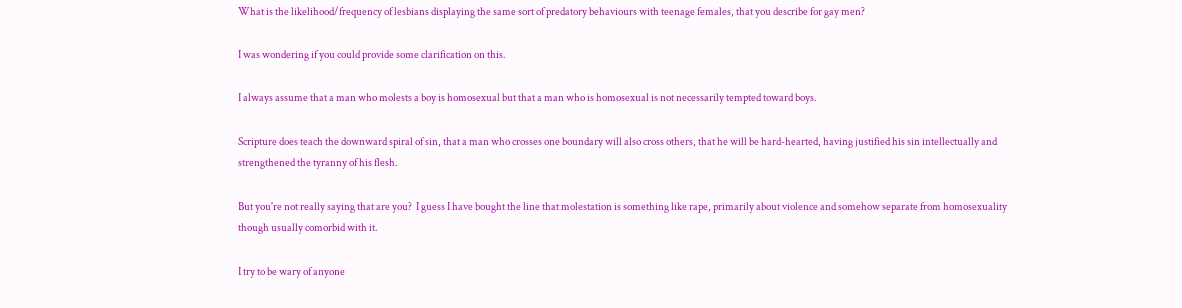What is the likelihood/frequency of lesbians displaying the same sort of predatory behaviours with teenage females, that you describe for gay men?

I was wondering if you could provide some clarification on this.

I always assume that a man who molests a boy is homosexual but that a man who is homosexual is not necessarily tempted toward boys.

Scripture does teach the downward spiral of sin, that a man who crosses one boundary will also cross others, that he will be hard-hearted, having justified his sin intellectually and strengthened the tyranny of his flesh.

But you're not really saying that are you?  I guess I have bought the line that molestation is something like rape, primarily about violence and somehow separate from homosexuality though usually comorbid with it.

I try to be wary of anyone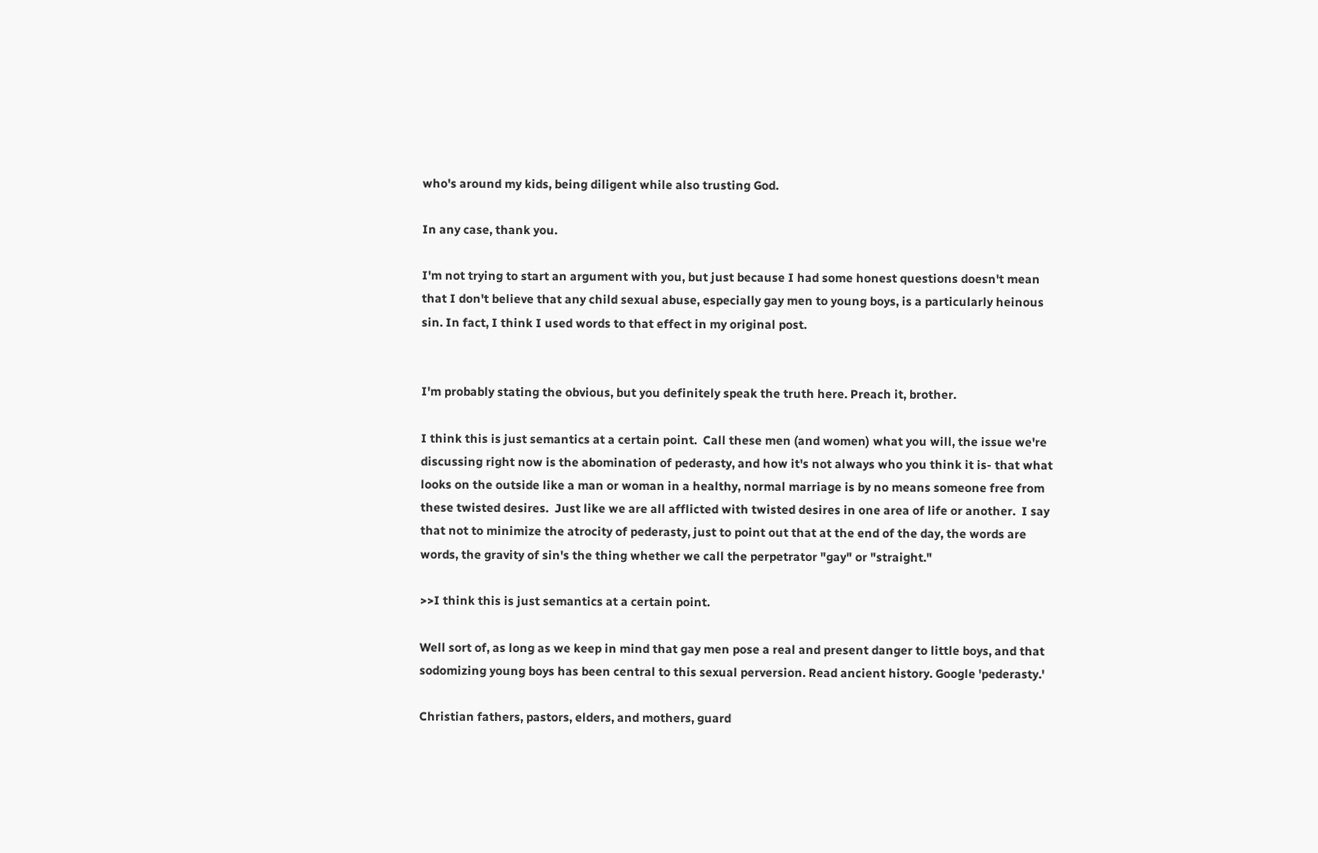who's around my kids, being diligent while also trusting God.

In any case, thank you.

I'm not trying to start an argument with you, but just because I had some honest questions doesn't mean that I don't believe that any child sexual abuse, especially gay men to young boys, is a particularly heinous sin. In fact, I think I used words to that effect in my original post.


I'm probably stating the obvious, but you definitely speak the truth here. Preach it, brother.

I think this is just semantics at a certain point.  Call these men (and women) what you will, the issue we're discussing right now is the abomination of pederasty, and how it's not always who you think it is- that what looks on the outside like a man or woman in a healthy, normal marriage is by no means someone free from these twisted desires.  Just like we are all afflicted with twisted desires in one area of life or another.  I say that not to minimize the atrocity of pederasty, just to point out that at the end of the day, the words are words, the gravity of sin's the thing whether we call the perpetrator "gay" or "straight."

>>I think this is just semantics at a certain point.

Well sort of, as long as we keep in mind that gay men pose a real and present danger to little boys, and that sodomizing young boys has been central to this sexual perversion. Read ancient history. Google 'pederasty.'

Christian fathers, pastors, elders, and mothers, guard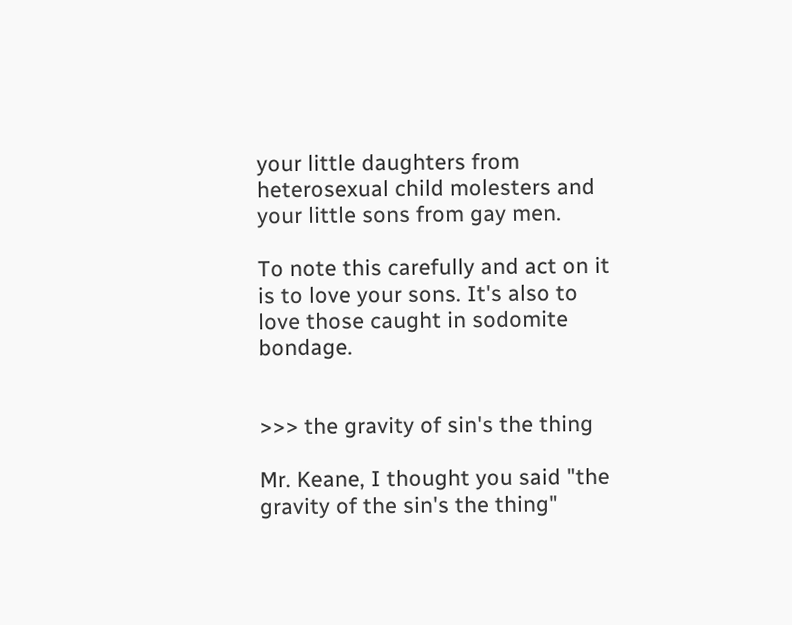your little daughters from heterosexual child molesters and your little sons from gay men.

To note this carefully and act on it is to love your sons. It's also to love those caught in sodomite bondage.


>>> the gravity of sin's the thing

Mr. Keane, I thought you said "the gravity of the sin's the thing"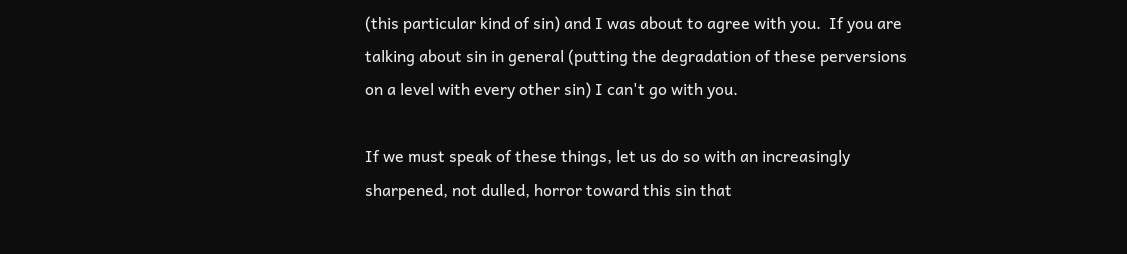(this particular kind of sin) and I was about to agree with you.  If you are talking about sin in general (putting the degradation of these perversions on a level with every other sin) I can't go with you.

If we must speak of these things, let us do so with an increasingly sharpened, not dulled, horror toward this sin that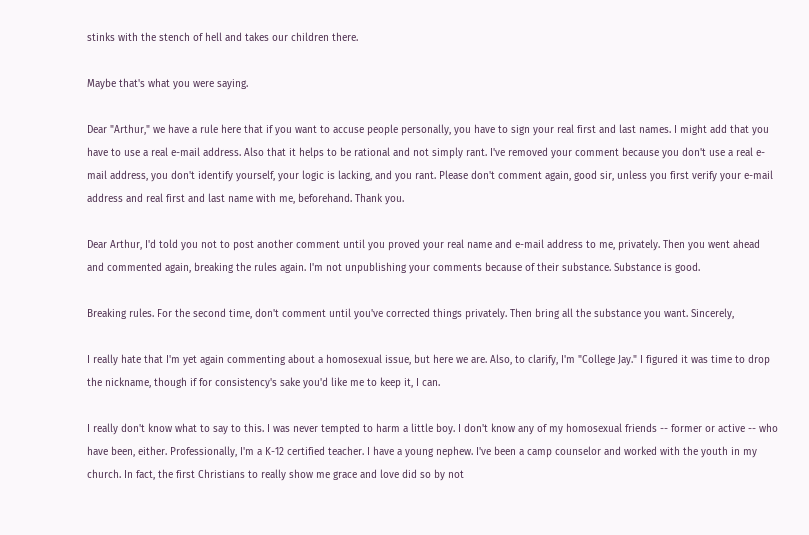stinks with the stench of hell and takes our children there.

Maybe that's what you were saying.

Dear "Arthur," we have a rule here that if you want to accuse people personally, you have to sign your real first and last names. I might add that you have to use a real e-mail address. Also that it helps to be rational and not simply rant. I've removed your comment because you don't use a real e-mail address, you don't identify yourself, your logic is lacking, and you rant. Please don't comment again, good sir, unless you first verify your e-mail address and real first and last name with me, beforehand. Thank you.

Dear Arthur, I'd told you not to post another comment until you proved your real name and e-mail address to me, privately. Then you went ahead and commented again, breaking the rules again. I'm not unpublishing your comments because of their substance. Substance is good.

Breaking rules. For the second time, don't comment until you've corrected things privately. Then bring all the substance you want. Sincerely,

I really hate that I'm yet again commenting about a homosexual issue, but here we are. Also, to clarify, I'm "College Jay." I figured it was time to drop the nickname, though if for consistency's sake you'd like me to keep it, I can.

I really don't know what to say to this. I was never tempted to harm a little boy. I don't know any of my homosexual friends -- former or active -- who have been, either. Professionally, I'm a K-12 certified teacher. I have a young nephew. I've been a camp counselor and worked with the youth in my church. In fact, the first Christians to really show me grace and love did so by not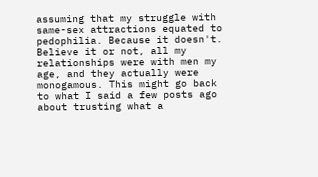assuming that my struggle with same-sex attractions equated to pedophilia. Because it doesn't. Believe it or not, all my relationships were with men my age, and they actually were monogamous. This might go back to what I said a few posts ago about trusting what a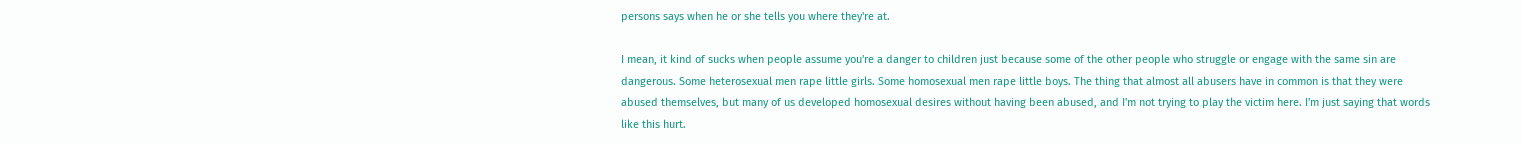persons says when he or she tells you where they're at.

I mean, it kind of sucks when people assume you're a danger to children just because some of the other people who struggle or engage with the same sin are dangerous. Some heterosexual men rape little girls. Some homosexual men rape little boys. The thing that almost all abusers have in common is that they were abused themselves, but many of us developed homosexual desires without having been abused, and I'm not trying to play the victim here. I'm just saying that words like this hurt.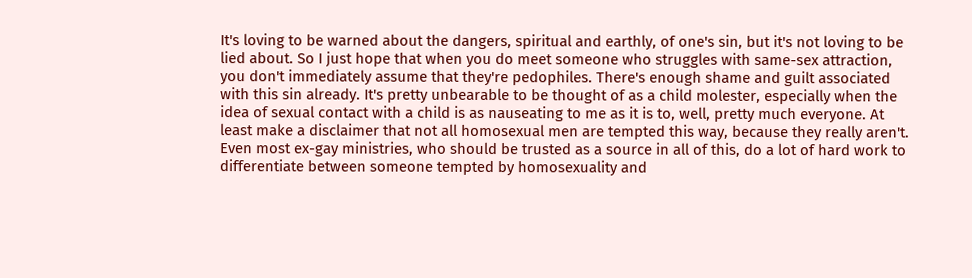It's loving to be warned about the dangers, spiritual and earthly, of one's sin, but it's not loving to be lied about. So I just hope that when you do meet someone who struggles with same-sex attraction, you don't immediately assume that they're pedophiles. There's enough shame and guilt associated with this sin already. It's pretty unbearable to be thought of as a child molester, especially when the idea of sexual contact with a child is as nauseating to me as it is to, well, pretty much everyone. At least make a disclaimer that not all homosexual men are tempted this way, because they really aren't. Even most ex-gay ministries, who should be trusted as a source in all of this, do a lot of hard work to differentiate between someone tempted by homosexuality and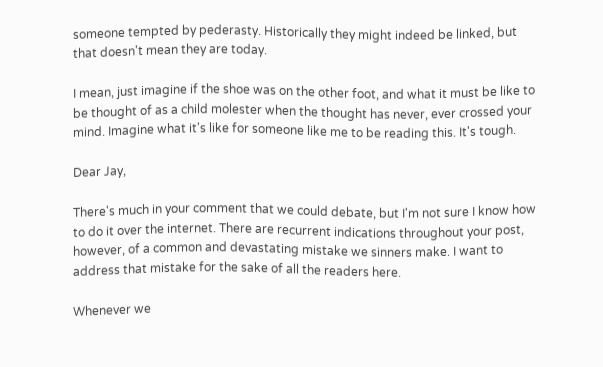someone tempted by pederasty. Historically they might indeed be linked, but that doesn't mean they are today.

I mean, just imagine if the shoe was on the other foot, and what it must be like to be thought of as a child molester when the thought has never, ever crossed your mind. Imagine what it's like for someone like me to be reading this. It's tough.

Dear Jay,

There's much in your comment that we could debate, but I'm not sure I know how to do it over the internet. There are recurrent indications throughout your post, however, of a common and devastating mistake we sinners make. I want to address that mistake for the sake of all the readers here.

Whenever we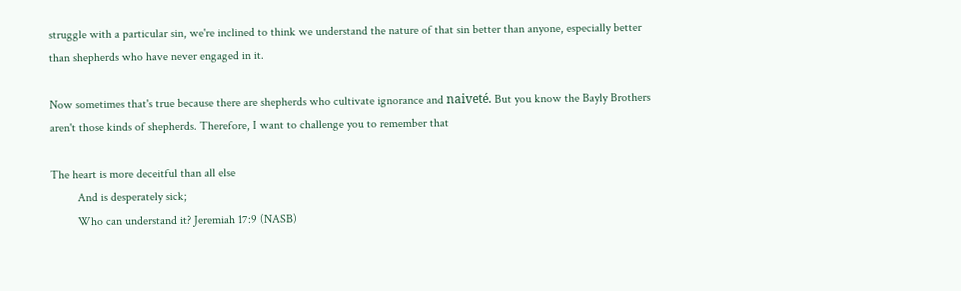struggle with a particular sin, we're inclined to think we understand the nature of that sin better than anyone, especially better than shepherds who have never engaged in it.

Now sometimes that's true because there are shepherds who cultivate ignorance and naiveté. But you know the Bayly Brothers aren't those kinds of shepherds. Therefore, I want to challenge you to remember that

The heart is more deceitful than all else
         And is desperately sick;
         Who can understand it? Jeremiah 17:9 (NASB)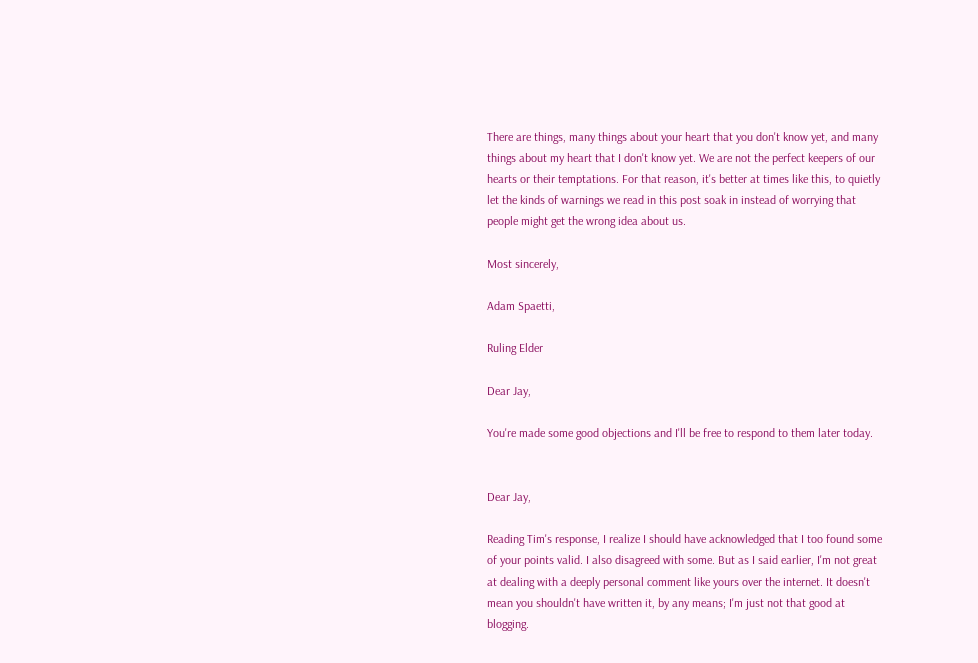There are things, many things about your heart that you don't know yet, and many things about my heart that I don't know yet. We are not the perfect keepers of our hearts or their temptations. For that reason, it's better at times like this, to quietly let the kinds of warnings we read in this post soak in instead of worrying that people might get the wrong idea about us.

Most sincerely,

Adam Spaetti,

Ruling Elder

Dear Jay,

You're made some good objections and I'll be free to respond to them later today.


Dear Jay,

Reading Tim's response, I realize I should have acknowledged that I too found some of your points valid. I also disagreed with some. But as I said earlier, I'm not great at dealing with a deeply personal comment like yours over the internet. It doesn't mean you shouldn't have written it, by any means; I'm just not that good at blogging.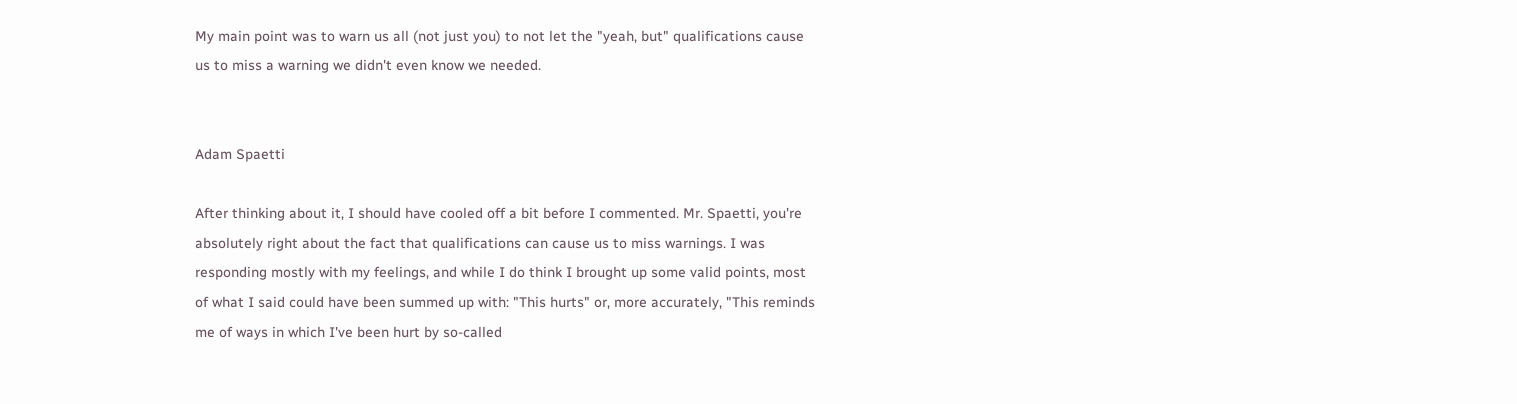My main point was to warn us all (not just you) to not let the "yeah, but" qualifications cause us to miss a warning we didn't even know we needed.


Adam Spaetti

After thinking about it, I should have cooled off a bit before I commented. Mr. Spaetti, you're absolutely right about the fact that qualifications can cause us to miss warnings. I was responding mostly with my feelings, and while I do think I brought up some valid points, most of what I said could have been summed up with: "This hurts" or, more accurately, "This reminds me of ways in which I've been hurt by so-called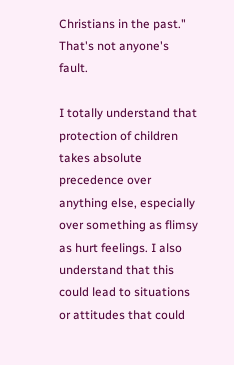Christians in the past." That's not anyone's fault.

I totally understand that protection of children takes absolute precedence over anything else, especially over something as flimsy as hurt feelings. I also understand that this could lead to situations or attitudes that could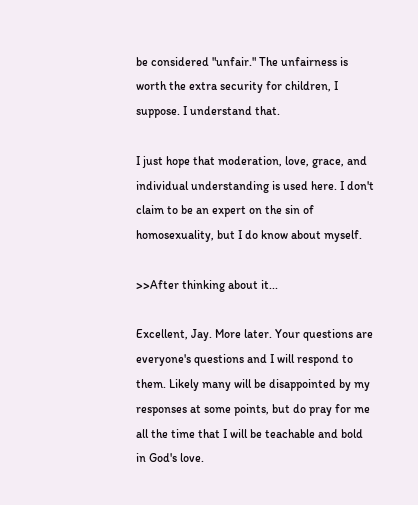be considered "unfair." The unfairness is worth the extra security for children, I suppose. I understand that.

I just hope that moderation, love, grace, and individual understanding is used here. I don't claim to be an expert on the sin of homosexuality, but I do know about myself.

>>After thinking about it...

Excellent, Jay. More later. Your questions are everyone's questions and I will respond to them. Likely many will be disappointed by my responses at some points, but do pray for me all the time that I will be teachable and bold in God's love.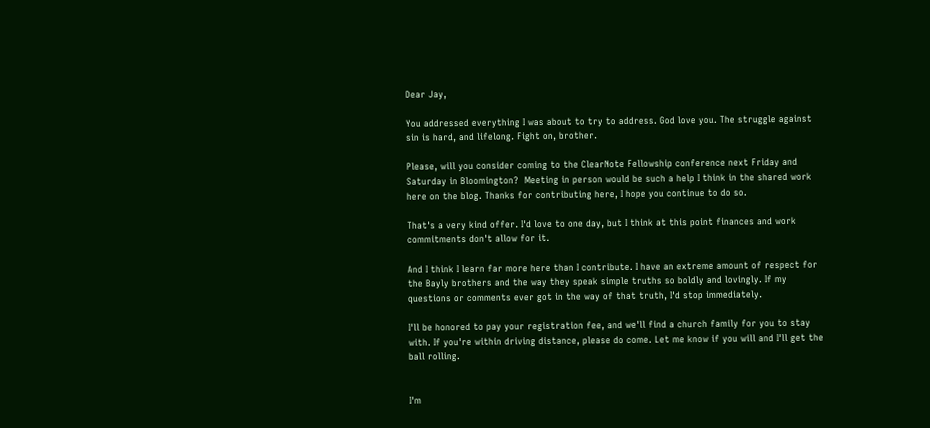Dear Jay,

You addressed everything I was about to try to address. God love you. The struggle against sin is hard, and lifelong. Fight on, brother.

Please, will you consider coming to the ClearNote Fellowship conference next Friday and Saturday in Bloomington?  Meeting in person would be such a help I think in the shared work here on the blog. Thanks for contributing here, I hope you continue to do so.

That's a very kind offer. I'd love to one day, but I think at this point finances and work commitments don't allow for it.

And I think I learn far more here than I contribute. I have an extreme amount of respect for the Bayly brothers and the way they speak simple truths so boldly and lovingly. If my questions or comments ever got in the way of that truth, I'd stop immediately.

I'll be honored to pay your registration fee, and we'll find a church family for you to stay with. If you're within driving distance, please do come. Let me know if you will and I'll get the ball rolling.


I'm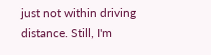just not within driving distance. Still, I'm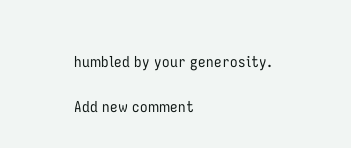humbled by your generosity.

Add new comment